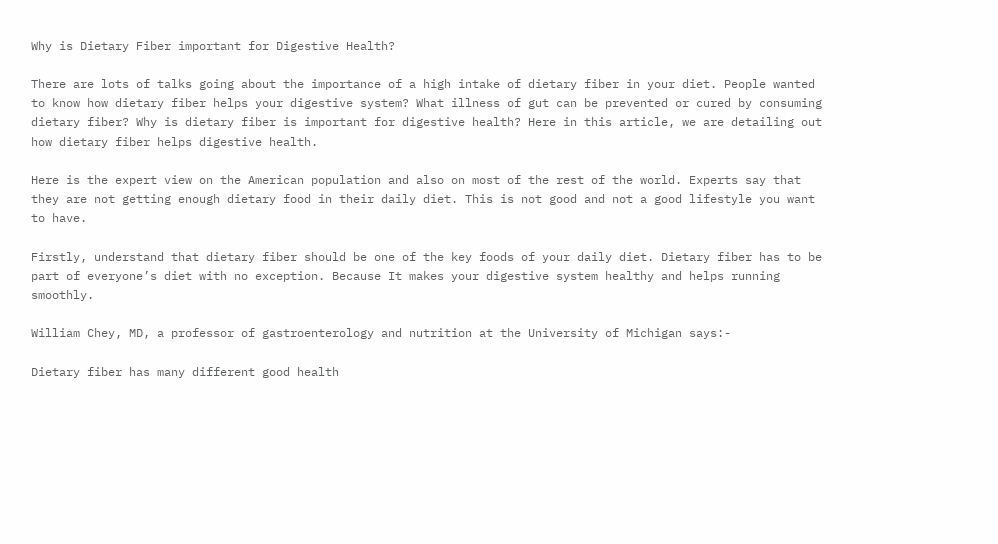Why is Dietary Fiber important for Digestive Health?

There are lots of talks going about the importance of a high intake of dietary fiber in your diet. People wanted to know how dietary fiber helps your digestive system? What illness of gut can be prevented or cured by consuming dietary fiber? Why is dietary fiber is important for digestive health? Here in this article, we are detailing out how dietary fiber helps digestive health.

Here is the expert view on the American population and also on most of the rest of the world. Experts say that they are not getting enough dietary food in their daily diet. This is not good and not a good lifestyle you want to have.

Firstly, understand that dietary fiber should be one of the key foods of your daily diet. Dietary fiber has to be part of everyone’s diet with no exception. Because It makes your digestive system healthy and helps running smoothly.

William Chey, MD, a professor of gastroenterology and nutrition at the University of Michigan says:-

Dietary fiber has many different good health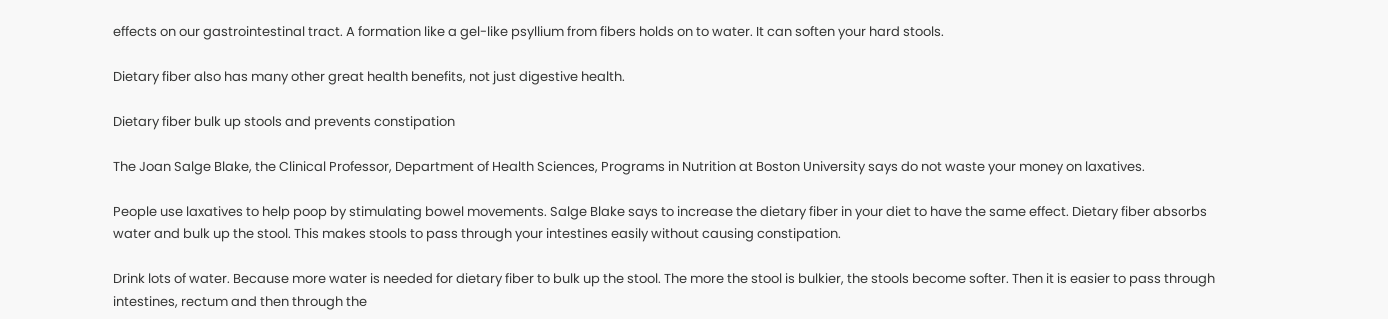effects on our gastrointestinal tract. A formation like a gel-like psyllium from fibers holds on to water. It can soften your hard stools.

Dietary fiber also has many other great health benefits, not just digestive health.

Dietary fiber bulk up stools and prevents constipation

The Joan Salge Blake, the Clinical Professor, Department of Health Sciences, Programs in Nutrition at Boston University says do not waste your money on laxatives.

People use laxatives to help poop by stimulating bowel movements. Salge Blake says to increase the dietary fiber in your diet to have the same effect. Dietary fiber absorbs water and bulk up the stool. This makes stools to pass through your intestines easily without causing constipation.

Drink lots of water. Because more water is needed for dietary fiber to bulk up the stool. The more the stool is bulkier, the stools become softer. Then it is easier to pass through intestines, rectum and then through the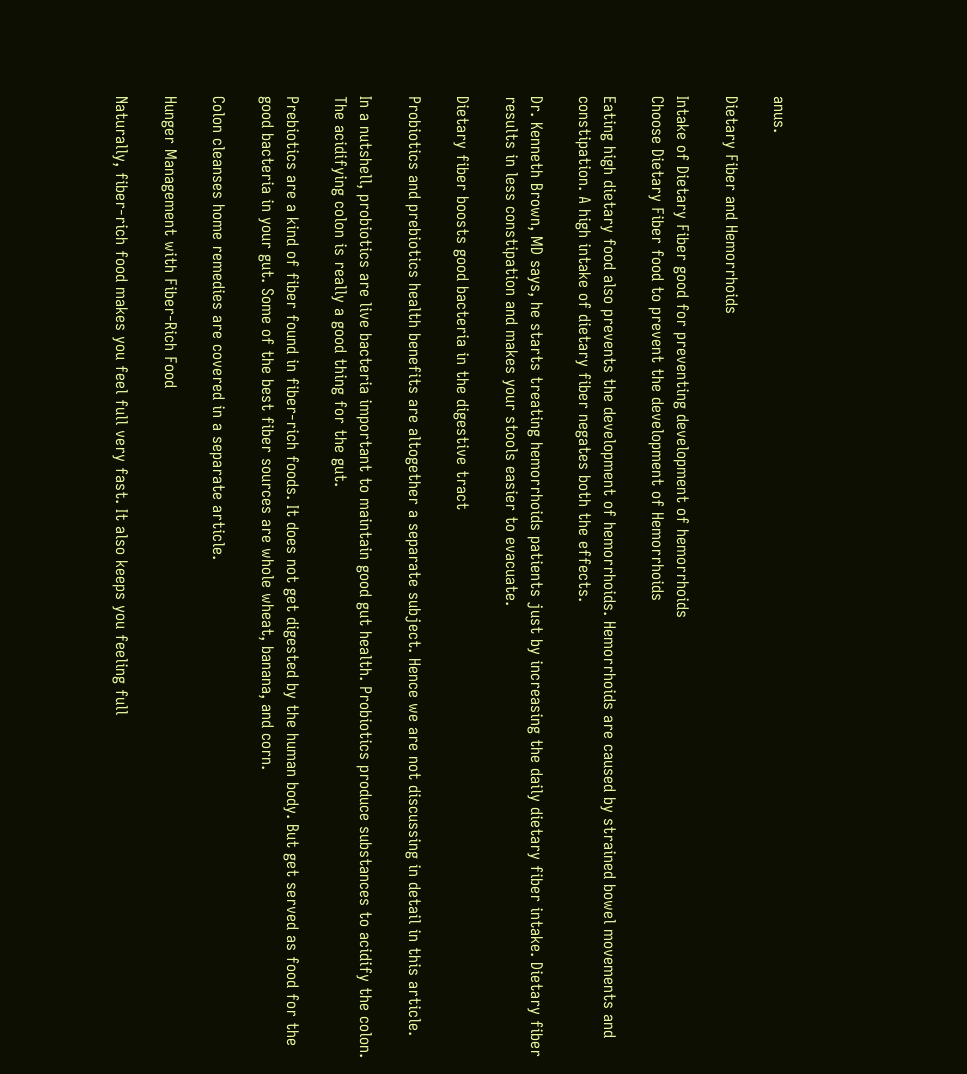anus.

Dietary Fiber and Hemorrhoids

Intake of Dietary Fiber good for preventing development of hemorrhoids
Choose Dietary Fiber food to prevent the development of Hemorrhoids

Eating high dietary food also prevents the development of hemorrhoids. Hemorrhoids are caused by strained bowel movements and constipation. A high intake of dietary fiber negates both the effects.

Dr. Kenneth Brown, MD says, he starts treating hemorrhoids patients just by increasing the daily dietary fiber intake. Dietary fiber results in less constipation and makes your stools easier to evacuate.

Dietary fiber boosts good bacteria in the digestive tract

Probiotics and prebiotics health benefits are altogether a separate subject. Hence we are not discussing in detail in this article.

In a nutshell, probiotics are live bacteria important to maintain good gut health. Probiotics produce substances to acidify the colon. The acidifying colon is really a good thing for the gut.

Prebiotics are a kind of fiber found in fiber-rich foods. It does not get digested by the human body. But get served as food for the good bacteria in your gut. Some of the best fiber sources are whole wheat, banana, and corn.

Colon cleanses home remedies are covered in a separate article.

Hunger Management with Fiber-Rich Food

Naturally, fiber-rich food makes you feel full very fast. It also keeps you feeling full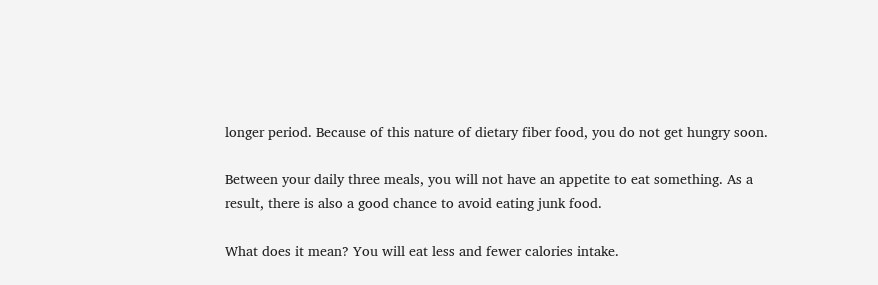longer period. Because of this nature of dietary fiber food, you do not get hungry soon.

Between your daily three meals, you will not have an appetite to eat something. As a result, there is also a good chance to avoid eating junk food.

What does it mean? You will eat less and fewer calories intake.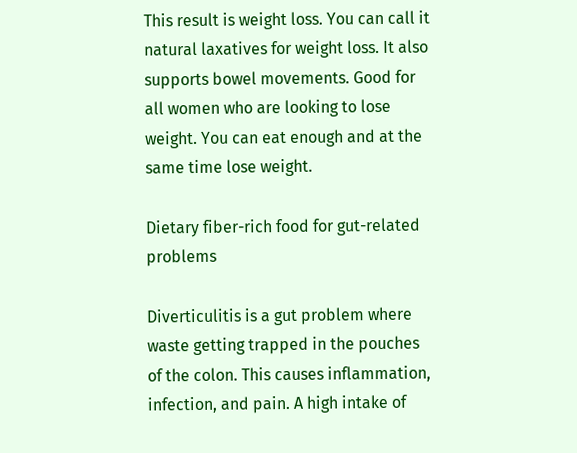This result is weight loss. You can call it natural laxatives for weight loss. It also supports bowel movements. Good for all women who are looking to lose weight. You can eat enough and at the same time lose weight.

Dietary fiber-rich food for gut-related problems

Diverticulitis is a gut problem where waste getting trapped in the pouches of the colon. This causes inflammation, infection, and pain. A high intake of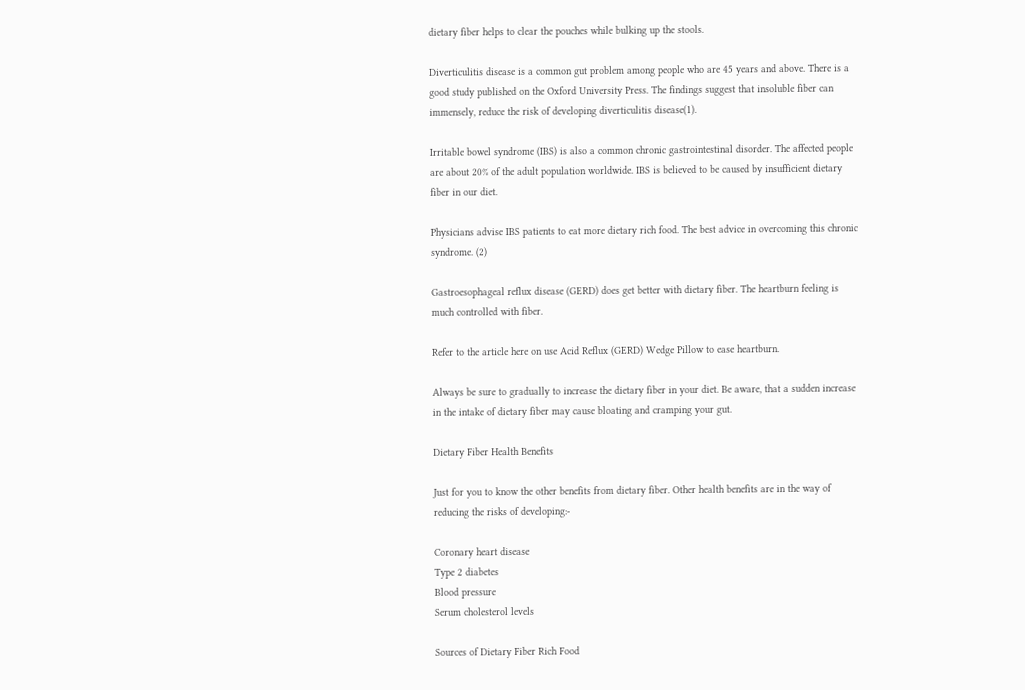dietary fiber helps to clear the pouches while bulking up the stools.

Diverticulitis disease is a common gut problem among people who are 45 years and above. There is a good study published on the Oxford University Press. The findings suggest that insoluble fiber can immensely, reduce the risk of developing diverticulitis disease(1).

Irritable bowel syndrome (IBS) is also a common chronic gastrointestinal disorder. The affected people are about 20% of the adult population worldwide. IBS is believed to be caused by insufficient dietary fiber in our diet.

Physicians advise IBS patients to eat more dietary rich food. The best advice in overcoming this chronic syndrome. (2)

Gastroesophageal reflux disease (GERD) does get better with dietary fiber. The heartburn feeling is much controlled with fiber.

Refer to the article here on use Acid Reflux (GERD) Wedge Pillow to ease heartburn.

Always be sure to gradually to increase the dietary fiber in your diet. Be aware, that a sudden increase in the intake of dietary fiber may cause bloating and cramping your gut.

Dietary Fiber Health Benefits

Just for you to know the other benefits from dietary fiber. Other health benefits are in the way of reducing the risks of developing:-

Coronary heart disease
Type 2 diabetes
Blood pressure
Serum cholesterol levels

Sources of Dietary Fiber Rich Food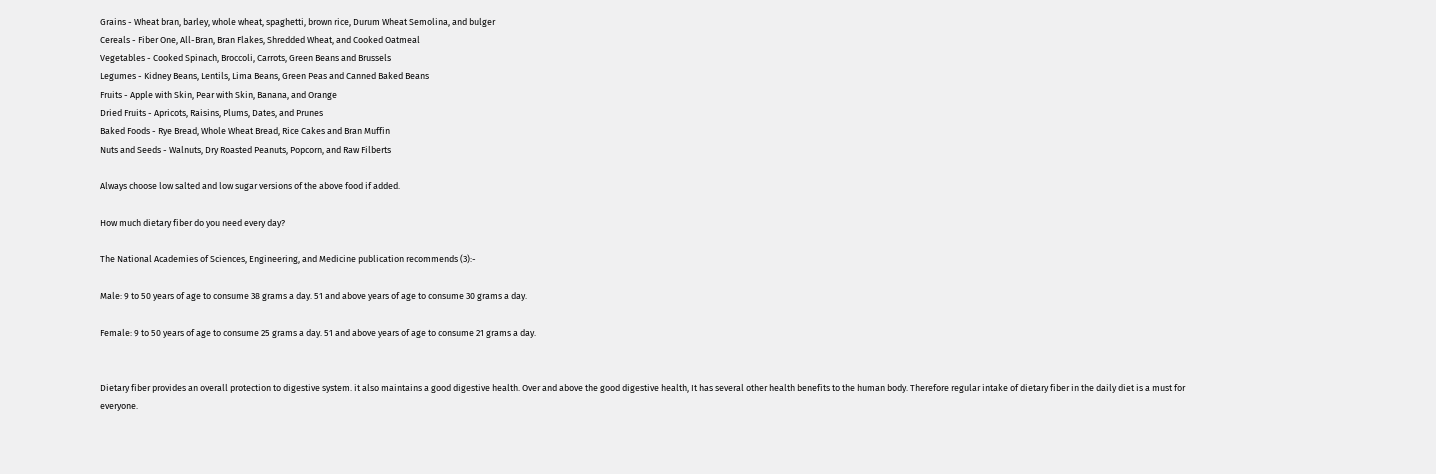Grains - Wheat bran, barley, whole wheat, spaghetti, brown rice, Durum Wheat Semolina, and bulger
Cereals - Fiber One, All-Bran, Bran Flakes, Shredded Wheat, and Cooked Oatmeal
Vegetables - Cooked Spinach, Broccoli, Carrots, Green Beans and Brussels
Legumes - Kidney Beans, Lentils, Lima Beans, Green Peas and Canned Baked Beans
Fruits - Apple with Skin, Pear with Skin, Banana, and Orange
Dried Fruits - Apricots, Raisins, Plums, Dates, and Prunes
Baked Foods - Rye Bread, Whole Wheat Bread, Rice Cakes and Bran Muffin
Nuts and Seeds - Walnuts, Dry Roasted Peanuts, Popcorn, and Raw Filberts

Always choose low salted and low sugar versions of the above food if added.

How much dietary fiber do you need every day?

The National Academies of Sciences, Engineering, and Medicine publication recommends (3):-

Male: 9 to 50 years of age to consume 38 grams a day. 51 and above years of age to consume 30 grams a day.

Female: 9 to 50 years of age to consume 25 grams a day. 51 and above years of age to consume 21 grams a day.


Dietary fiber provides an overall protection to digestive system. it also maintains a good digestive health. Over and above the good digestive health, It has several other health benefits to the human body. Therefore regular intake of dietary fiber in the daily diet is a must for everyone.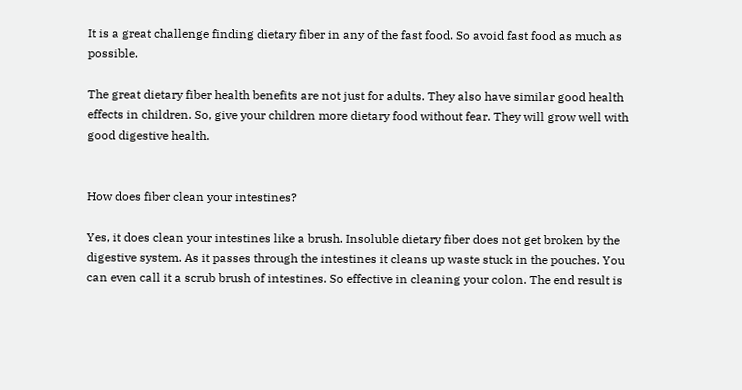It is a great challenge finding dietary fiber in any of the fast food. So avoid fast food as much as possible.

The great dietary fiber health benefits are not just for adults. They also have similar good health effects in children. So, give your children more dietary food without fear. They will grow well with good digestive health.


How does fiber clean your intestines?

Yes, it does clean your intestines like a brush. Insoluble dietary fiber does not get broken by the digestive system. As it passes through the intestines it cleans up waste stuck in the pouches. You can even call it a scrub brush of intestines. So effective in cleaning your colon. The end result is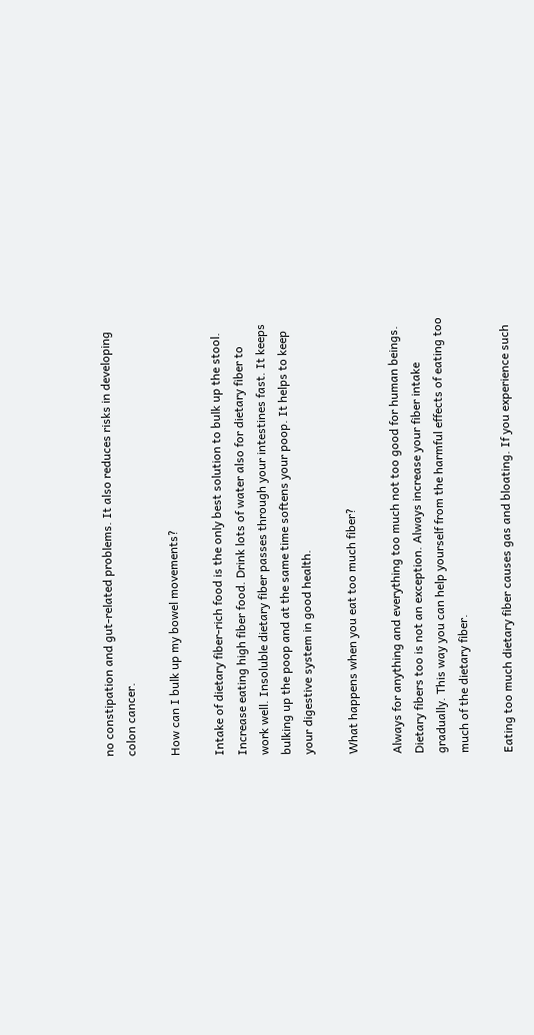no constipation and gut-related problems. It also reduces risks in developing colon cancer.

How can I bulk up my bowel movements?

Intake of dietary fiber-rich food is the only best solution to bulk up the stool. Increase eating high fiber food. Drink lots of water also for dietary fiber to work well. Insoluble dietary fiber passes through your intestines fast. It keeps bulking up the poop and at the same time softens your poop. It helps to keep your digestive system in good health.

What happens when you eat too much fiber?

Always for anything and everything too much not too good for human beings. Dietary fibers too is not an exception. Always increase your fiber intake gradually. This way you can help yourself from the harmful effects of eating too much of the dietary fiber.

Eating too much dietary fiber causes gas and bloating. If you experience such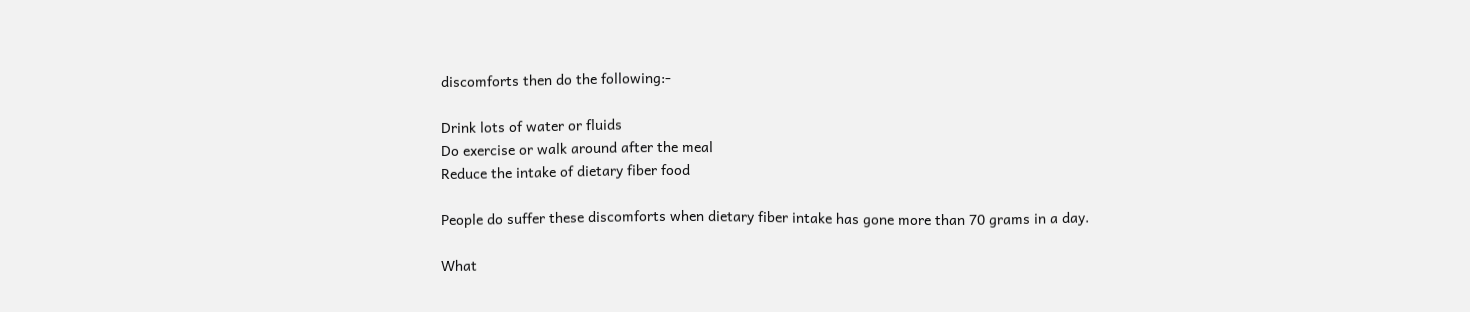discomforts then do the following:-

Drink lots of water or fluids
Do exercise or walk around after the meal
Reduce the intake of dietary fiber food

People do suffer these discomforts when dietary fiber intake has gone more than 70 grams in a day.

What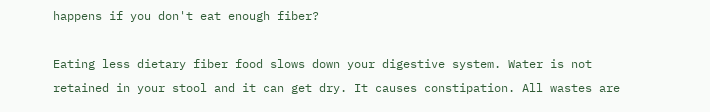happens if you don't eat enough fiber?

Eating less dietary fiber food slows down your digestive system. Water is not retained in your stool and it can get dry. It causes constipation. All wastes are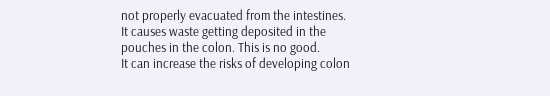not properly evacuated from the intestines. It causes waste getting deposited in the pouches in the colon. This is no good.
It can increase the risks of developing colon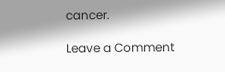cancer.

Leave a Comment